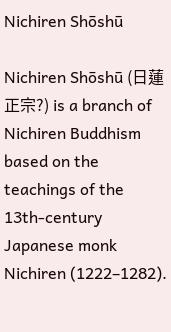Nichiren Shōshū

Nichiren Shōshū (日蓮正宗?) is a branch of Nichiren Buddhism based on the teachings of the 13th-century Japanese monk Nichiren (1222–1282).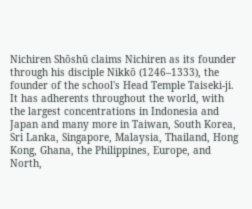Nichiren Shōshū claims Nichiren as its founder through his disciple Nikkō (1246–1333), the founder of the school's Head Temple Taiseki-ji. It has adherents throughout the world, with the largest concentrations in Indonesia and Japan and many more in Taiwan, South Korea, Sri Lanka, Singapore, Malaysia, Thailand, Hong Kong, Ghana, the Philippines, Europe, and North,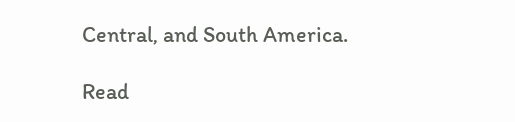Central, and South America.

Read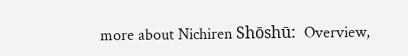more about Nichiren Shōshū:  Overview,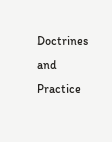Doctrines and Practice